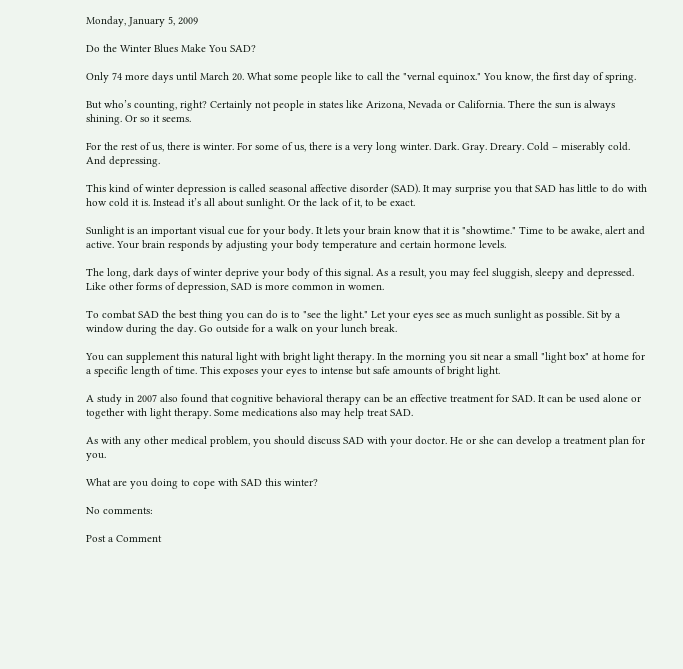Monday, January 5, 2009

Do the Winter Blues Make You SAD?

Only 74 more days until March 20. What some people like to call the "vernal equinox." You know, the first day of spring.

But who’s counting, right? Certainly not people in states like Arizona, Nevada or California. There the sun is always shining. Or so it seems.

For the rest of us, there is winter. For some of us, there is a very long winter. Dark. Gray. Dreary. Cold – miserably cold. And depressing.

This kind of winter depression is called seasonal affective disorder (SAD). It may surprise you that SAD has little to do with how cold it is. Instead it’s all about sunlight. Or the lack of it, to be exact.

Sunlight is an important visual cue for your body. It lets your brain know that it is "showtime." Time to be awake, alert and active. Your brain responds by adjusting your body temperature and certain hormone levels.

The long, dark days of winter deprive your body of this signal. As a result, you may feel sluggish, sleepy and depressed. Like other forms of depression, SAD is more common in women.

To combat SAD the best thing you can do is to "see the light." Let your eyes see as much sunlight as possible. Sit by a window during the day. Go outside for a walk on your lunch break.

You can supplement this natural light with bright light therapy. In the morning you sit near a small "light box" at home for a specific length of time. This exposes your eyes to intense but safe amounts of bright light.

A study in 2007 also found that cognitive behavioral therapy can be an effective treatment for SAD. It can be used alone or together with light therapy. Some medications also may help treat SAD.

As with any other medical problem, you should discuss SAD with your doctor. He or she can develop a treatment plan for you.

What are you doing to cope with SAD this winter?

No comments:

Post a Comment